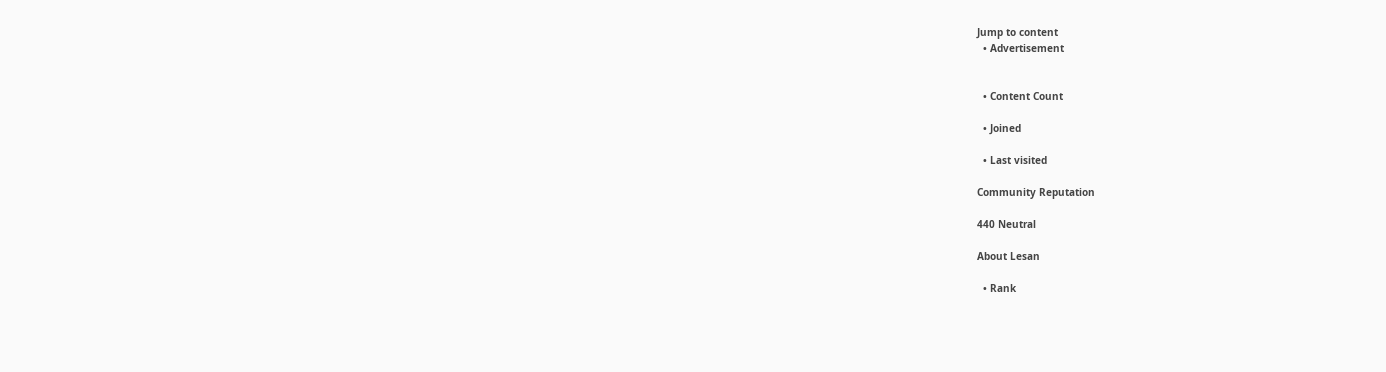Jump to content
  • Advertisement


  • Content Count

  • Joined

  • Last visited

Community Reputation

440 Neutral

About Lesan

  • Rank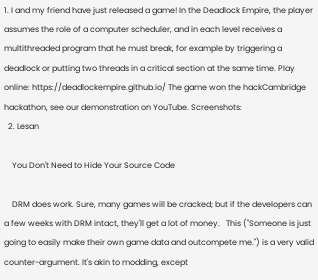1. I and my friend have just released a game! In the Deadlock Empire, the player assumes the role of a computer scheduler, and in each level receives a multithreaded program that he must break, for example by triggering a deadlock or putting two threads in a critical section at the same time. Play online: https://deadlockempire.github.io/ The game won the hackCambridge hackathon, see our demonstration on YouTube. Screenshots:
  2. Lesan

    You Don't Need to Hide Your Source Code

    DRM does work. Sure, many games will be cracked; but if the developers can a few weeks with DRM intact, they'll get a lot of money.   This ("Someone is just going to easily make their own game data and outcompete me.") is a very valid counter-argument. It's akin to modding, except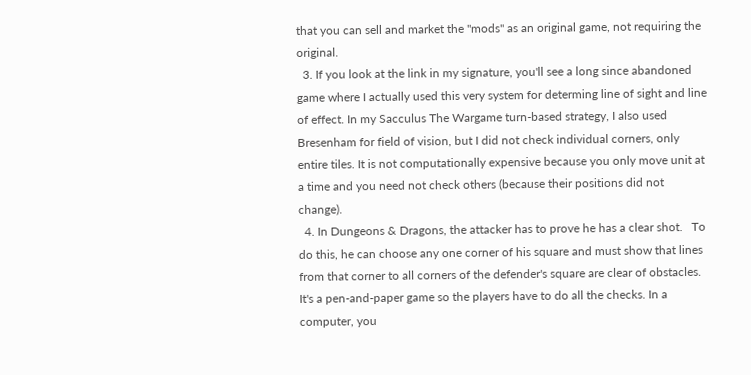that you can sell and market the "mods" as an original game, not requiring the original.
  3. If you look at the link in my signature, you'll see a long since abandoned game where I actually used this very system for determing line of sight and line of effect. In my Sacculus The Wargame turn-based strategy, I also used Bresenham for field of vision, but I did not check individual corners, only entire tiles. It is not computationally expensive because you only move unit at a time and you need not check others (because their positions did not change).
  4. In Dungeons & Dragons, the attacker has to prove he has a clear shot.   To do this, he can choose any one corner of his square and must show that lines from that corner to all corners of the defender's square are clear of obstacles.   It's a pen-and-paper game so the players have to do all the checks. In a computer, you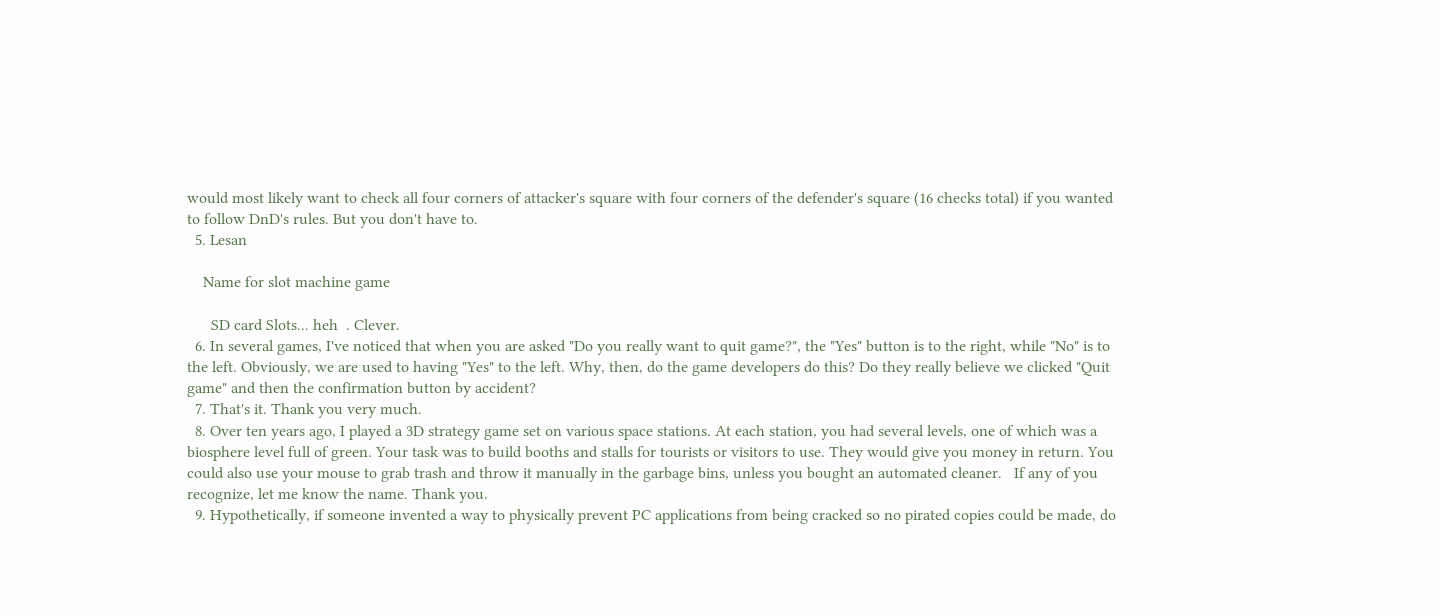would most likely want to check all four corners of attacker's square with four corners of the defender's square (16 checks total) if you wanted to follow DnD's rules. But you don't have to.
  5. Lesan

    Name for slot machine game

      SD card Slots... heh  . Clever.
  6. In several games, I've noticed that when you are asked "Do you really want to quit game?", the "Yes" button is to the right, while "No" is to the left. Obviously, we are used to having "Yes" to the left. Why, then, do the game developers do this? Do they really believe we clicked "Quit game" and then the confirmation button by accident?
  7. That's it. Thank you very much.
  8. Over ten years ago, I played a 3D strategy game set on various space stations. At each station, you had several levels, one of which was a biosphere level full of green. Your task was to build booths and stalls for tourists or visitors to use. They would give you money in return. You could also use your mouse to grab trash and throw it manually in the garbage bins, unless you bought an automated cleaner.   If any of you recognize, let me know the name. Thank you.
  9. Hypothetically, if someone invented a way to physically prevent PC applications from being cracked so no pirated copies could be made, do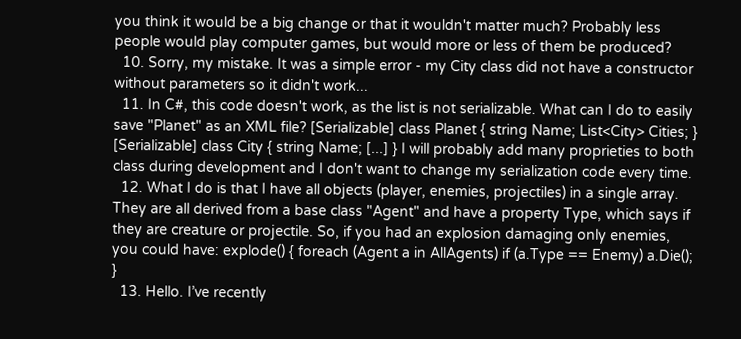you think it would be a big change or that it wouldn't matter much? Probably less people would play computer games, but would more or less of them be produced?
  10. Sorry, my mistake. It was a simple error - my City class did not have a constructor without parameters so it didn't work...
  11. In C#, this code doesn't work, as the list is not serializable. What can I do to easily save "Planet" as an XML file? [Serializable] class Planet { string Name; List<City> Cities; } [Serializable] class City { string Name; [...] } I will probably add many proprieties to both class during development and I don't want to change my serialization code every time.
  12. What I do is that I have all objects (player, enemies, projectiles) in a single array. They are all derived from a base class "Agent" and have a property Type, which says if they are creature or projectile. So, if you had an explosion damaging only enemies, you could have: explode() { foreach (Agent a in AllAgents) if (a.Type == Enemy) a.Die(); }
  13. Hello. I’ve recently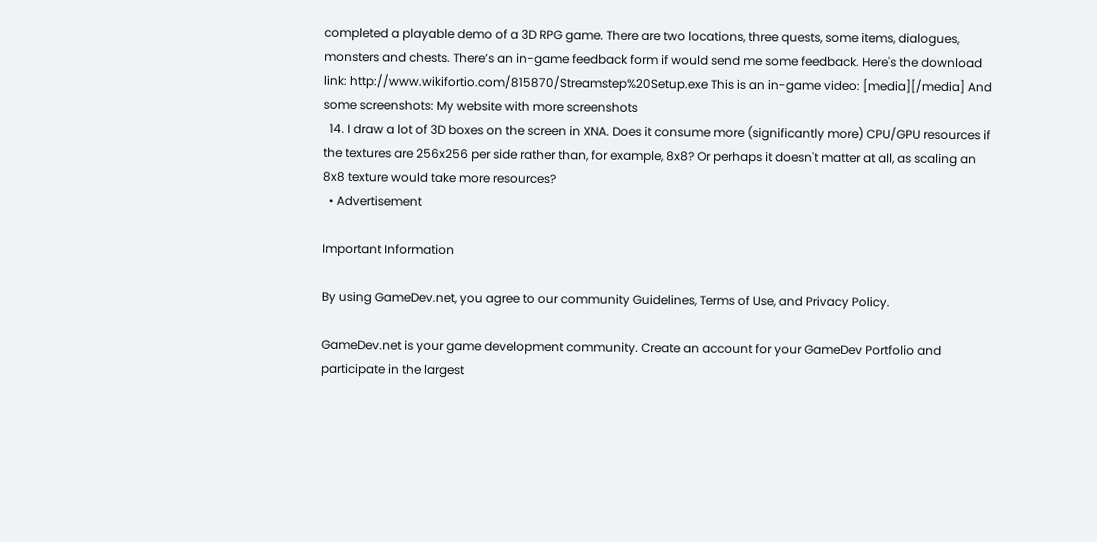completed a playable demo of a 3D RPG game. There are two locations, three quests, some items, dialogues, monsters and chests. There’s an in-game feedback form if would send me some feedback. Here's the download link: http://www.wikifortio.com/815870/Streamstep%20Setup.exe This is an in-game video: [media][/media] And some screenshots: My website with more screenshots
  14. I draw a lot of 3D boxes on the screen in XNA. Does it consume more (significantly more) CPU/GPU resources if the textures are 256x256 per side rather than, for example, 8x8? Or perhaps it doesn't matter at all, as scaling an 8x8 texture would take more resources?
  • Advertisement

Important Information

By using GameDev.net, you agree to our community Guidelines, Terms of Use, and Privacy Policy.

GameDev.net is your game development community. Create an account for your GameDev Portfolio and participate in the largest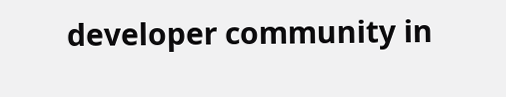developer community in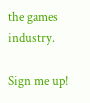the games industry.

Sign me up!